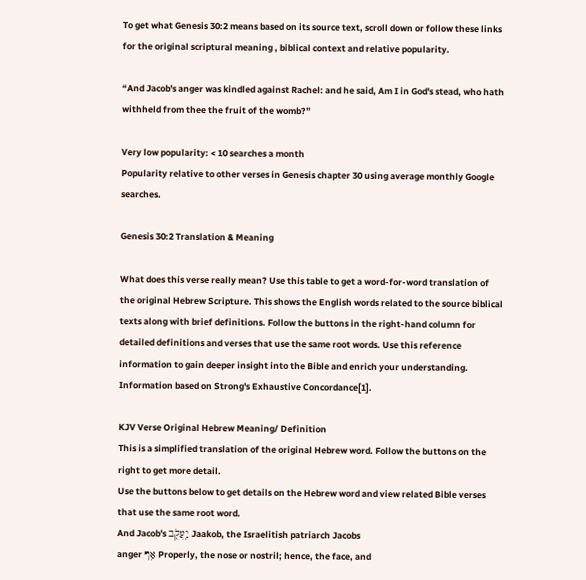To get what Genesis 30:2 means based on its source text, scroll down or follow these links for the original scriptural meaning , biblical context and relative popularity.

“And Jacob's anger was kindled against Rachel: and he said, Am I in God's stead, who hath withheld from thee the fruit of the womb?”

Very low popularity: < 10 searches a month
Popularity relative to other verses in Genesis chapter 30 using average monthly Google searches.

Genesis 30:2 Translation & Meaning

What does this verse really mean? Use this table to get a word-for-word translation of the original Hebrew Scripture. This shows the English words related to the source biblical texts along with brief definitions. Follow the buttons in the right-hand column for detailed definitions and verses that use the same root words. Use this reference information to gain deeper insight into the Bible and enrich your understanding. Information based on Strong's Exhaustive Concordance[1].

KJV Verse Original Hebrew Meaning/ Definition
This is a simplified translation of the original Hebrew word. Follow the buttons on the right to get more detail.
Use the buttons below to get details on the Hebrew word and view related Bible verses that use the same root word.
And Jacob's יַֽעֲקֹ֖ב Jaakob, the Israelitish patriarch Jacobs
anger אַ֥ף Properly, the nose or nostril; hence, the face, and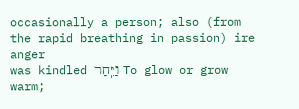occasionally a person; also (from the rapid breathing in passion) ire anger
was kindled וַיִּֽחַר To glow or grow warm;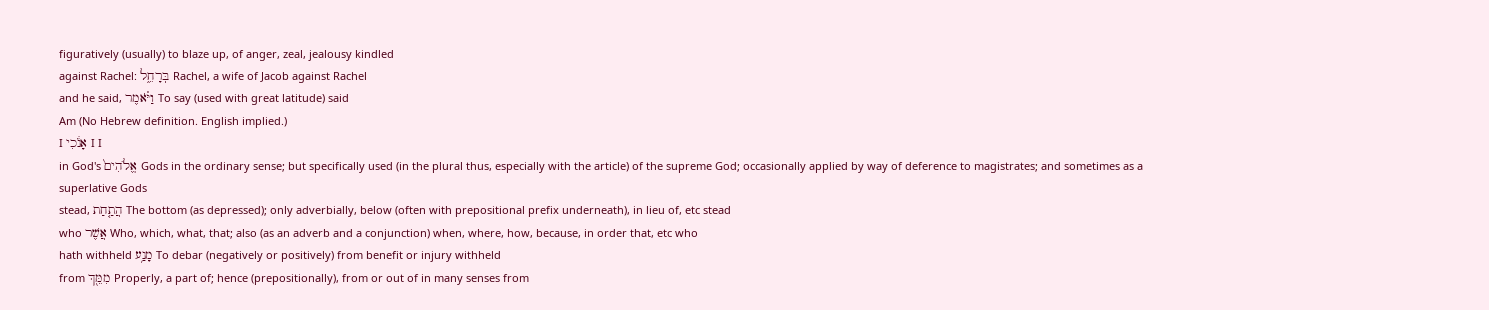figuratively (usually) to blaze up, of anger, zeal, jealousy kindled
against Rachel: בְּרָחֵ֑ל Rachel, a wife of Jacob against Rachel
and he said, וַיֹּ֗אמֶר To say (used with great latitude) said
Am (No Hebrew definition. English implied.)
I אָנֹ֔כִי I I
in God's אֱלֹהִים֙ Gods in the ordinary sense; but specifically used (in the plural thus, especially with the article) of the supreme God; occasionally applied by way of deference to magistrates; and sometimes as a superlative Gods
stead, הֲתַ֤חַת The bottom (as depressed); only adverbially, below (often with prepositional prefix underneath), in lieu of, etc stead
who אֲשֶׁר Who, which, what, that; also (as an adverb and a conjunction) when, where, how, because, in order that, etc who
hath withheld מָנַ֥ע To debar (negatively or positively) from benefit or injury withheld
from מִמֵּ֖ךְ Properly, a part of; hence (prepositionally), from or out of in many senses from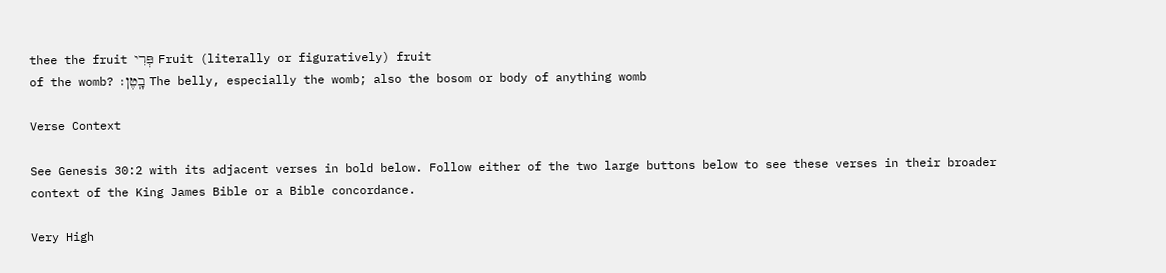thee the fruit פְּרִי Fruit (literally or figuratively) fruit
of the womb? בָֽטֶן׃ The belly, especially the womb; also the bosom or body of anything womb

Verse Context

See Genesis 30:2 with its adjacent verses in bold below. Follow either of the two large buttons below to see these verses in their broader context of the King James Bible or a Bible concordance.

Very High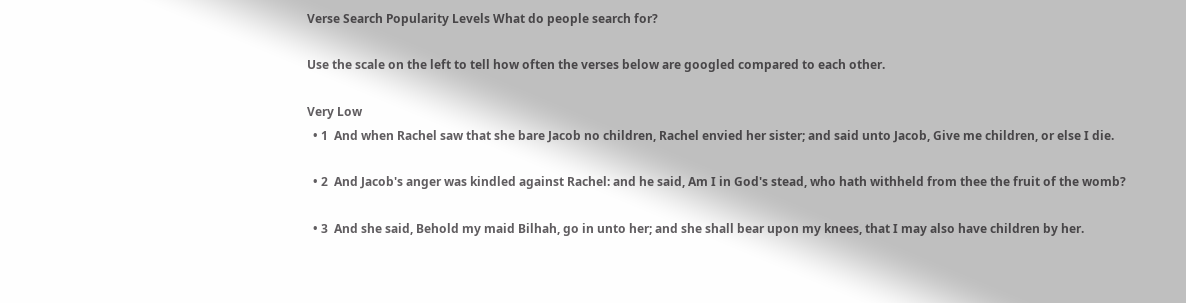Verse Search Popularity Levels What do people search for?

Use the scale on the left to tell how often the verses below are googled compared to each other.

Very Low
  • 1  And when Rachel saw that she bare Jacob no children, Rachel envied her sister; and said unto Jacob, Give me children, or else I die.

  • 2  And Jacob's anger was kindled against Rachel: and he said, Am I in God's stead, who hath withheld from thee the fruit of the womb?

  • 3  And she said, Behold my maid Bilhah, go in unto her; and she shall bear upon my knees, that I may also have children by her.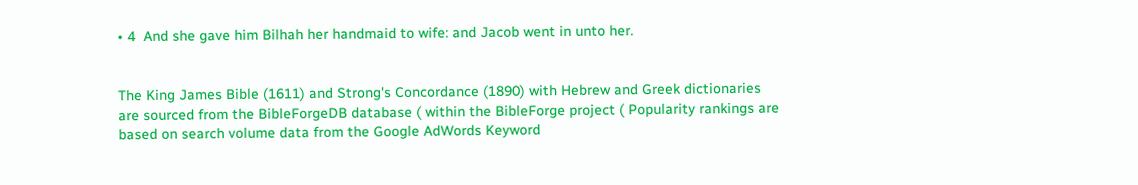• 4  And she gave him Bilhah her handmaid to wife: and Jacob went in unto her.


The King James Bible (1611) and Strong's Concordance (1890) with Hebrew and Greek dictionaries are sourced from the BibleForgeDB database ( within the BibleForge project ( Popularity rankings are based on search volume data from the Google AdWords Keyword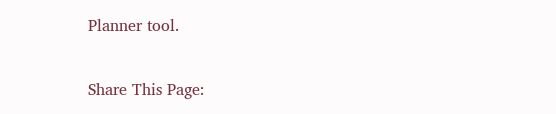Planner tool.

Share This Page: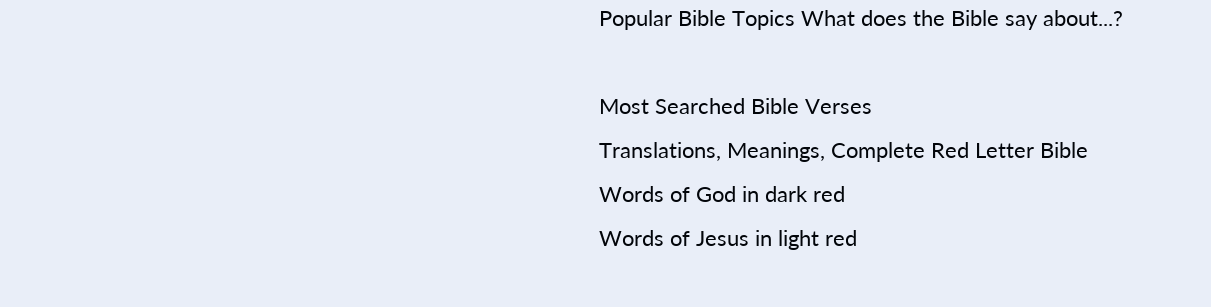Popular Bible Topics What does the Bible say about...?

Most Searched Bible Verses
Translations, Meanings, Complete Red Letter Bible
Words of God in dark red
Words of Jesus in light red